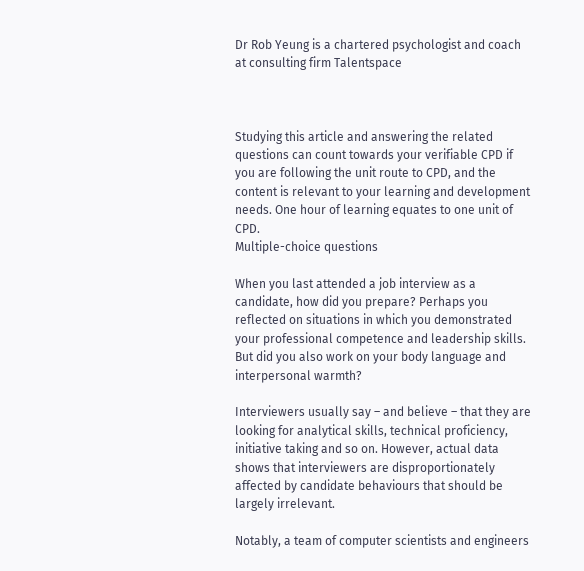Dr Rob Yeung is a chartered psychologist and coach at consulting firm Talentspace



Studying this article and answering the related questions can count towards your verifiable CPD if you are following the unit route to CPD, and the content is relevant to your learning and development needs. One hour of learning equates to one unit of CPD.
Multiple-choice questions

When you last attended a job interview as a candidate, how did you prepare? Perhaps you reflected on situations in which you demonstrated your professional competence and leadership skills. But did you also work on your body language and interpersonal warmth?

Interviewers usually say – and believe – that they are looking for analytical skills, technical proficiency, initiative taking and so on. However, actual data shows that interviewers are disproportionately affected by candidate behaviours that should be largely irrelevant.

Notably, a team of computer scientists and engineers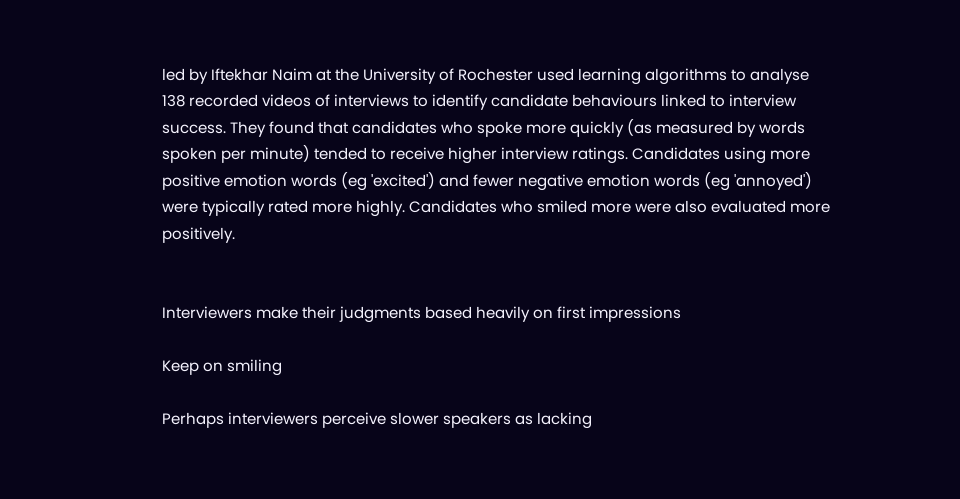led by Iftekhar Naim at the University of Rochester used learning algorithms to analyse 138 recorded videos of interviews to identify candidate behaviours linked to interview success. They found that candidates who spoke more quickly (as measured by words spoken per minute) tended to receive higher interview ratings. Candidates using more positive emotion words (eg 'excited') and fewer negative emotion words (eg 'annoyed') were typically rated more highly. Candidates who smiled more were also evaluated more positively.


Interviewers make their judgments based heavily on first impressions

Keep on smiling

Perhaps interviewers perceive slower speakers as lacking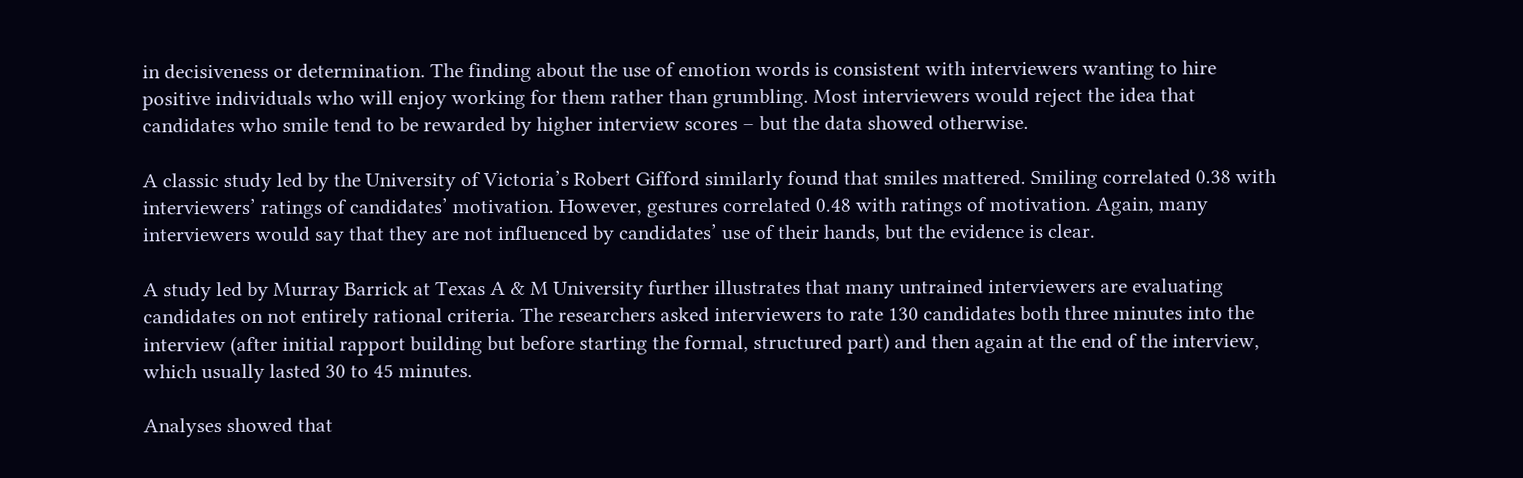in decisiveness or determination. The finding about the use of emotion words is consistent with interviewers wanting to hire positive individuals who will enjoy working for them rather than grumbling. Most interviewers would reject the idea that candidates who smile tend to be rewarded by higher interview scores – but the data showed otherwise.

A classic study led by the University of Victoria’s Robert Gifford similarly found that smiles mattered. Smiling correlated 0.38 with interviewers’ ratings of candidates’ motivation. However, gestures correlated 0.48 with ratings of motivation. Again, many interviewers would say that they are not influenced by candidates’ use of their hands, but the evidence is clear.

A study led by Murray Barrick at Texas A & M University further illustrates that many untrained interviewers are evaluating candidates on not entirely rational criteria. The researchers asked interviewers to rate 130 candidates both three minutes into the interview (after initial rapport building but before starting the formal, structured part) and then again at the end of the interview, which usually lasted 30 to 45 minutes.

Analyses showed that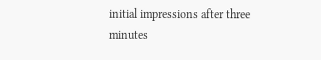initial impressions after three minutes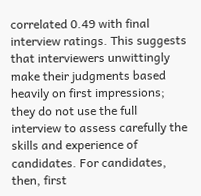correlated 0.49 with final interview ratings. This suggests that interviewers unwittingly make their judgments based heavily on first impressions; they do not use the full interview to assess carefully the skills and experience of candidates. For candidates, then, first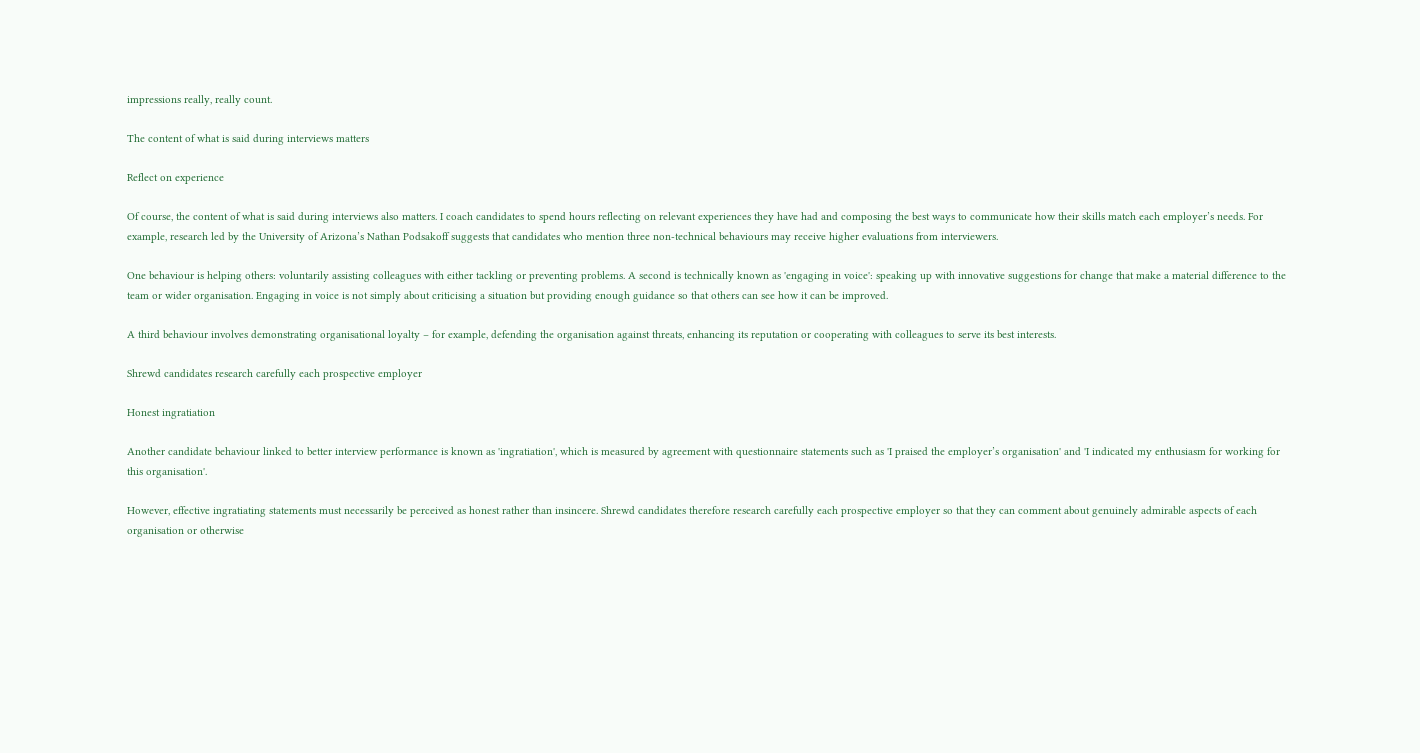impressions really, really count.

The content of what is said during interviews matters

Reflect on experience

Of course, the content of what is said during interviews also matters. I coach candidates to spend hours reflecting on relevant experiences they have had and composing the best ways to communicate how their skills match each employer’s needs. For example, research led by the University of Arizona’s Nathan Podsakoff suggests that candidates who mention three non-technical behaviours may receive higher evaluations from interviewers.

One behaviour is helping others: voluntarily assisting colleagues with either tackling or preventing problems. A second is technically known as 'engaging in voice': speaking up with innovative suggestions for change that make a material difference to the team or wider organisation. Engaging in voice is not simply about criticising a situation but providing enough guidance so that others can see how it can be improved.

A third behaviour involves demonstrating organisational loyalty – for example, defending the organisation against threats, enhancing its reputation or cooperating with colleagues to serve its best interests.

Shrewd candidates research carefully each prospective employer

Honest ingratiation

Another candidate behaviour linked to better interview performance is known as 'ingratiation', which is measured by agreement with questionnaire statements such as 'I praised the employer’s organisation' and 'I indicated my enthusiasm for working for this organisation'.

However, effective ingratiating statements must necessarily be perceived as honest rather than insincere. Shrewd candidates therefore research carefully each prospective employer so that they can comment about genuinely admirable aspects of each organisation or otherwise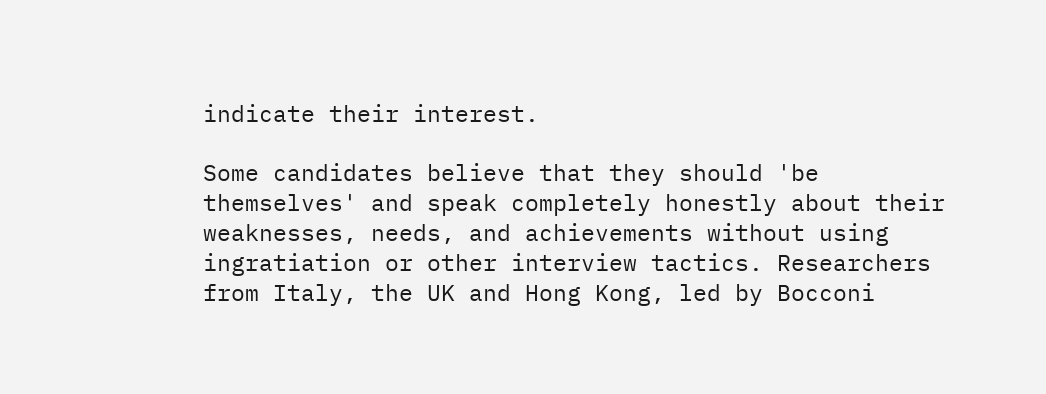indicate their interest.

Some candidates believe that they should 'be themselves' and speak completely honestly about their weaknesses, needs, and achievements without using ingratiation or other interview tactics. Researchers from Italy, the UK and Hong Kong, led by Bocconi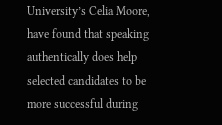University’s Celia Moore, have found that speaking authentically does help selected candidates to be more successful during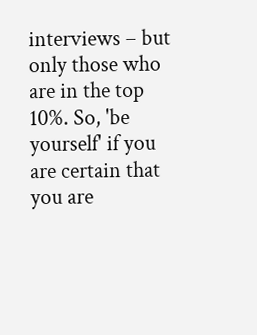interviews – but only those who are in the top 10%. So, 'be yourself' if you are certain that you are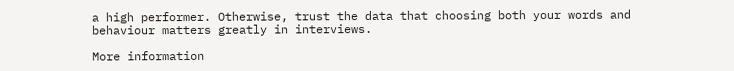a high performer. Otherwise, trust the data that choosing both your words and behaviour matters greatly in interviews.

More information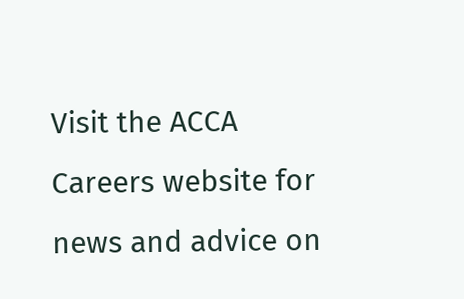Visit the ACCA Careers website for news and advice on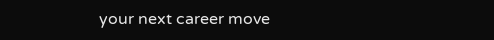your next career move